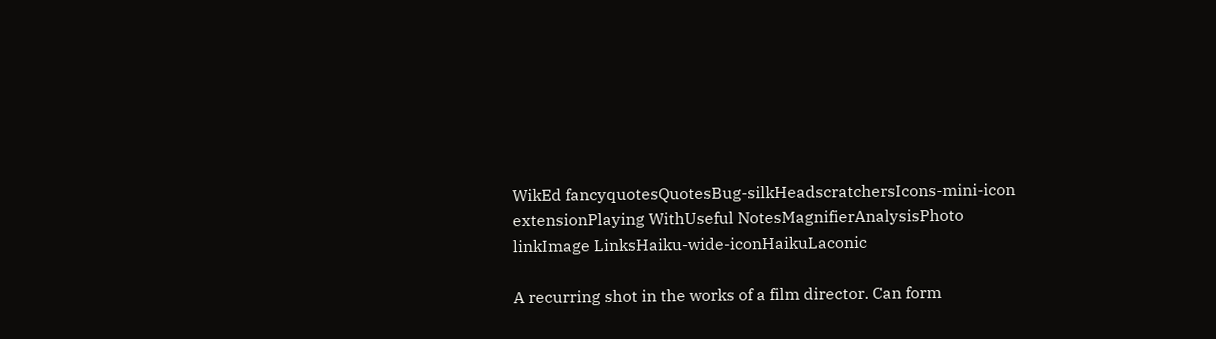WikEd fancyquotesQuotesBug-silkHeadscratchersIcons-mini-icon extensionPlaying WithUseful NotesMagnifierAnalysisPhoto linkImage LinksHaiku-wide-iconHaikuLaconic

A recurring shot in the works of a film director. Can form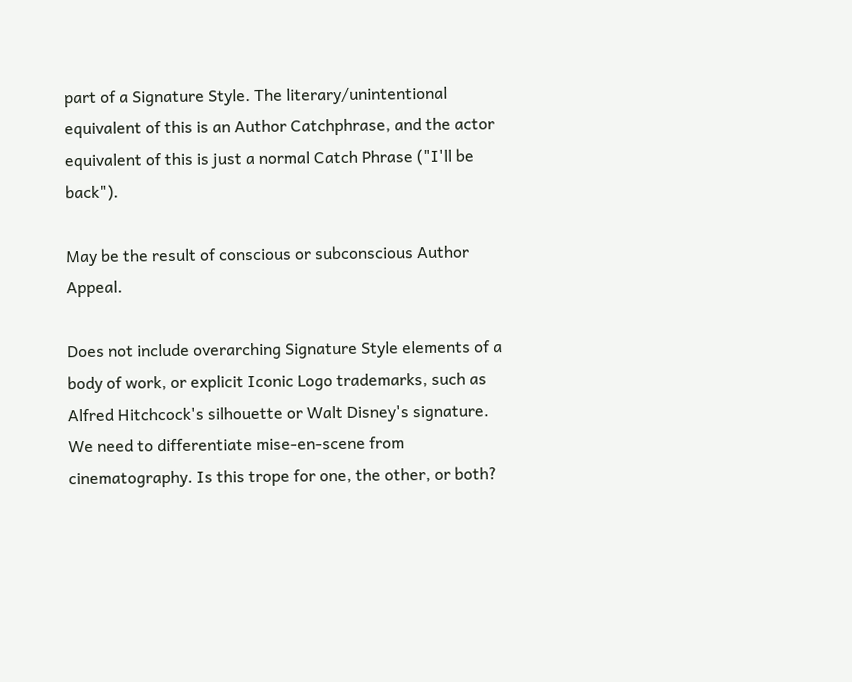part of a Signature Style. The literary/unintentional equivalent of this is an Author Catchphrase, and the actor equivalent of this is just a normal Catch Phrase ("I'll be back").

May be the result of conscious or subconscious Author Appeal.

Does not include overarching Signature Style elements of a body of work, or explicit Iconic Logo trademarks, such as Alfred Hitchcock's silhouette or Walt Disney's signature. We need to differentiate mise-en-scene from cinematography. Is this trope for one, the other, or both?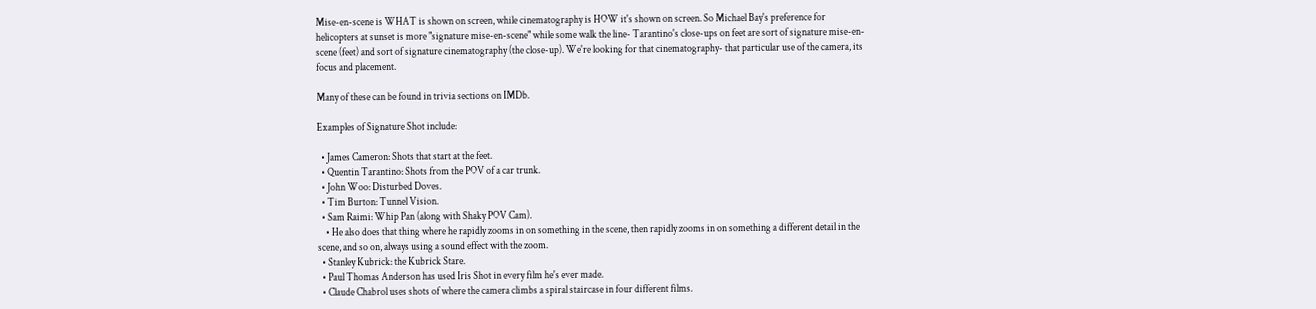Mise-en-scene is WHAT is shown on screen, while cinematography is HOW it's shown on screen. So Michael Bay's preference for helicopters at sunset is more "signature mise-en-scene" while some walk the line- Tarantino's close-ups on feet are sort of signature mise-en-scene (feet) and sort of signature cinematography (the close-up). We're looking for that cinematography- that particular use of the camera, its focus and placement.

Many of these can be found in trivia sections on IMDb.

Examples of Signature Shot include:

  • James Cameron: Shots that start at the feet.
  • Quentin Tarantino: Shots from the POV of a car trunk.
  • John Woo: Disturbed Doves.
  • Tim Burton: Tunnel Vision.
  • Sam Raimi: Whip Pan (along with Shaky POV Cam).
    • He also does that thing where he rapidly zooms in on something in the scene, then rapidly zooms in on something a different detail in the scene, and so on, always using a sound effect with the zoom.
  • Stanley Kubrick: the Kubrick Stare.
  • Paul Thomas Anderson has used Iris Shot in every film he's ever made.
  • Claude Chabrol uses shots of where the camera climbs a spiral staircase in four different films.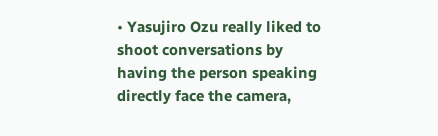• Yasujiro Ozu really liked to shoot conversations by having the person speaking directly face the camera,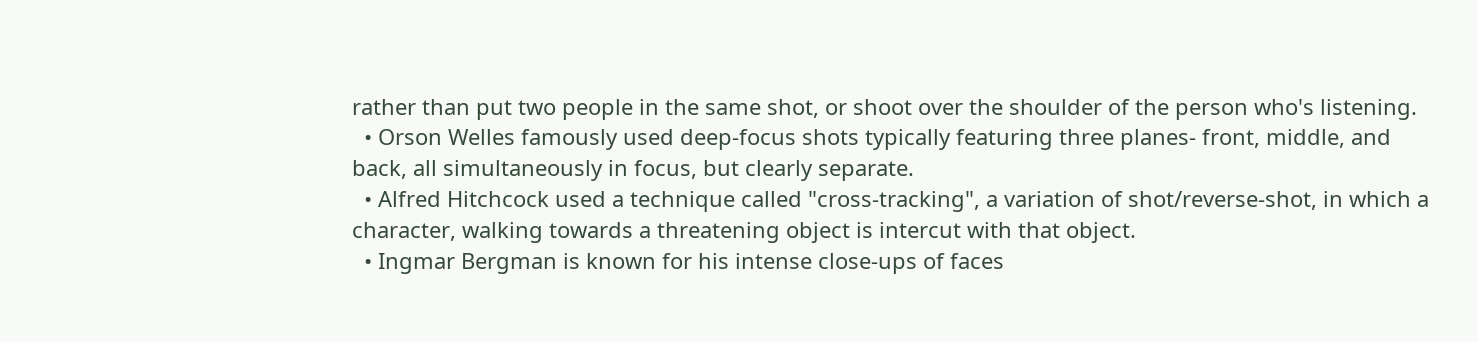rather than put two people in the same shot, or shoot over the shoulder of the person who's listening.
  • Orson Welles famously used deep-focus shots typically featuring three planes- front, middle, and back, all simultaneously in focus, but clearly separate.
  • Alfred Hitchcock used a technique called "cross-tracking", a variation of shot/reverse-shot, in which a character, walking towards a threatening object is intercut with that object.
  • Ingmar Bergman is known for his intense close-ups of faces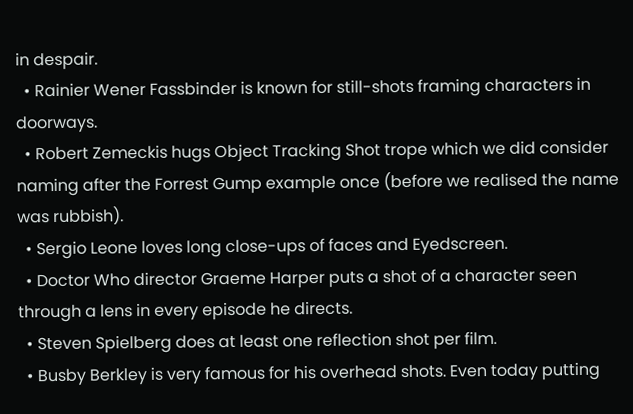in despair.
  • Rainier Wener Fassbinder is known for still-shots framing characters in doorways.
  • Robert Zemeckis hugs Object Tracking Shot trope which we did consider naming after the Forrest Gump example once (before we realised the name was rubbish).
  • Sergio Leone loves long close-ups of faces and Eyedscreen.
  • Doctor Who director Graeme Harper puts a shot of a character seen through a lens in every episode he directs.
  • Steven Spielberg does at least one reflection shot per film.
  • Busby Berkley is very famous for his overhead shots. Even today putting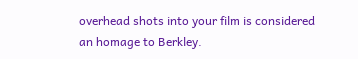overhead shots into your film is considered an homage to Berkley.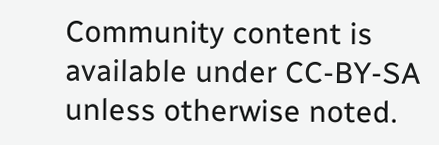Community content is available under CC-BY-SA unless otherwise noted.